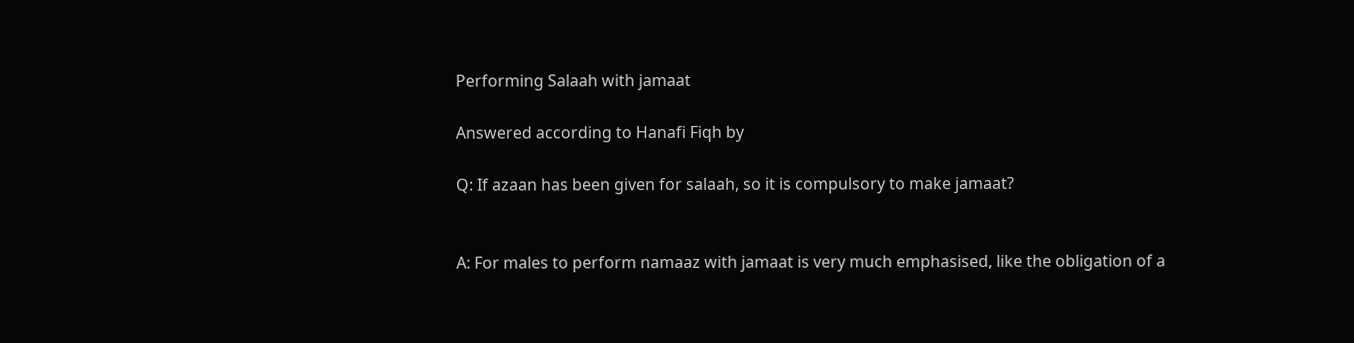Performing Salaah with jamaat

Answered according to Hanafi Fiqh by

Q: If azaan has been given for salaah, so it is compulsory to make jamaat?


A: For males to perform namaaz with jamaat is very much emphasised, like the obligation of a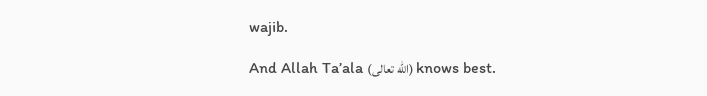wajib.

And Allah Ta’ala (الله تعالى) knows best.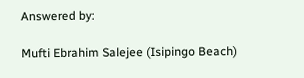Answered by:

Mufti Ebrahim Salejee (Isipingo Beach)